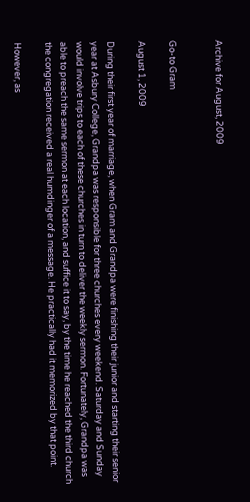Archive for August, 2009


Go-to Gram

August 1, 2009

During their first year of marriage, when Gram and Grandpa were finishing their junior and starting their senior year at Asbury College, Grandpa was responsible for three churches every weekend. Saturday and Sunday would involve trips to each of these churches in turn to deliver the weekly sermon. Fortunately, Grandpa was able to preach the same sermon at each location, and suffice it to say, by the time he reached the third church the congregation received a real humdinger of a message. He practically had it memorized by that point.

However, as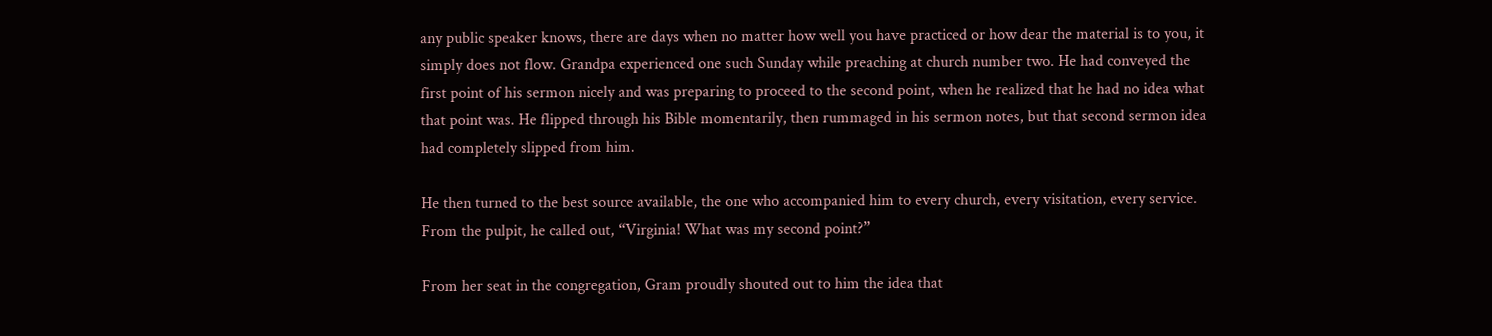any public speaker knows, there are days when no matter how well you have practiced or how dear the material is to you, it simply does not flow. Grandpa experienced one such Sunday while preaching at church number two. He had conveyed the first point of his sermon nicely and was preparing to proceed to the second point, when he realized that he had no idea what that point was. He flipped through his Bible momentarily, then rummaged in his sermon notes, but that second sermon idea had completely slipped from him.

He then turned to the best source available, the one who accompanied him to every church, every visitation, every service. From the pulpit, he called out, “Virginia! What was my second point?”

From her seat in the congregation, Gram proudly shouted out to him the idea that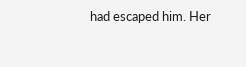had escaped him. Her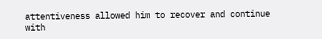attentiveness allowed him to recover and continue with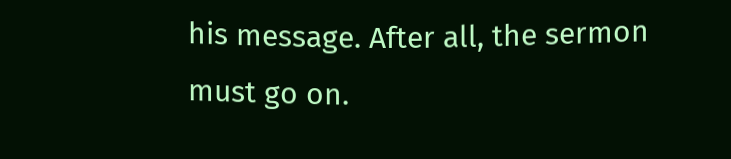his message. After all, the sermon must go on.